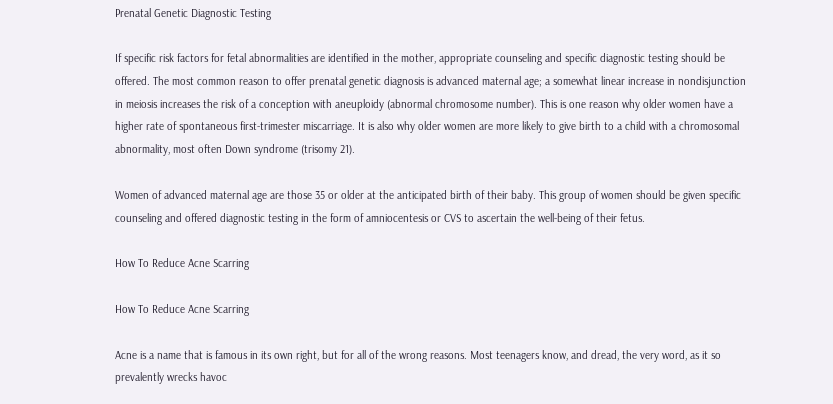Prenatal Genetic Diagnostic Testing

If specific risk factors for fetal abnormalities are identified in the mother, appropriate counseling and specific diagnostic testing should be offered. The most common reason to offer prenatal genetic diagnosis is advanced maternal age; a somewhat linear increase in nondisjunction in meiosis increases the risk of a conception with aneuploidy (abnormal chromosome number). This is one reason why older women have a higher rate of spontaneous first-trimester miscarriage. It is also why older women are more likely to give birth to a child with a chromosomal abnormality, most often Down syndrome (trisomy 21).

Women of advanced maternal age are those 35 or older at the anticipated birth of their baby. This group of women should be given specific counseling and offered diagnostic testing in the form of amniocentesis or CVS to ascertain the well-being of their fetus.

How To Reduce Acne Scarring

How To Reduce Acne Scarring

Acne is a name that is famous in its own right, but for all of the wrong reasons. Most teenagers know, and dread, the very word, as it so prevalently wrecks havoc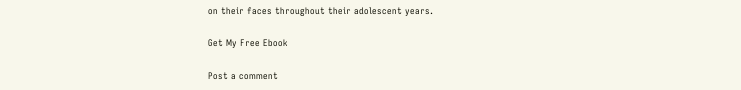on their faces throughout their adolescent years.

Get My Free Ebook

Post a comment